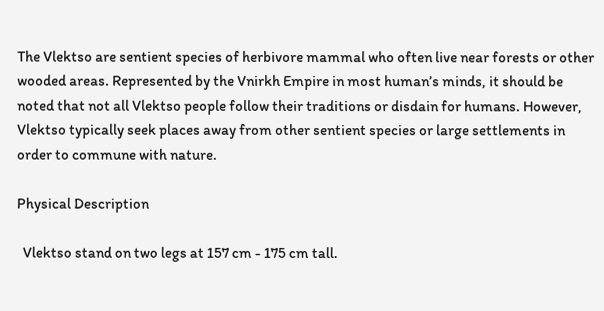The Vlektso are sentient species of herbivore mammal who often live near forests or other wooded areas. Represented by the Vnirkh Empire in most human’s minds, it should be noted that not all Vlektso people follow their traditions or disdain for humans. However, Vlektso typically seek places away from other sentient species or large settlements in order to commune with nature.

Physical Description

  Vlektso stand on two legs at 157 cm - 175 cm tall.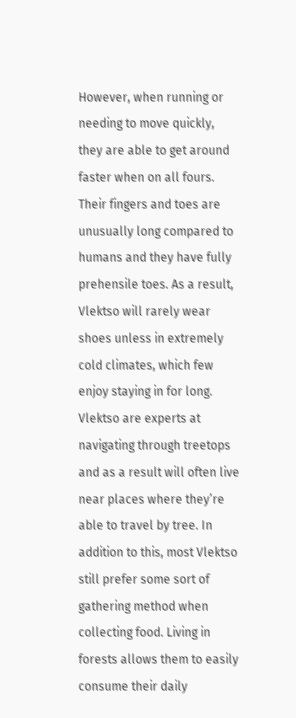However, when running or needing to move quickly, they are able to get around faster when on all fours. Their fingers and toes are unusually long compared to humans and they have fully prehensile toes. As a result, Vlektso will rarely wear shoes unless in extremely cold climates, which few enjoy staying in for long. Vlektso are experts at navigating through treetops and as a result will often live near places where they’re able to travel by tree. In addition to this, most Vlektso still prefer some sort of gathering method when collecting food. Living in forests allows them to easily consume their daily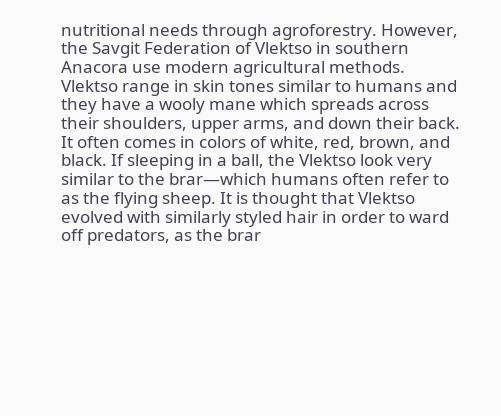nutritional needs through agroforestry. However, the Savgit Federation of Vlektso in southern Anacora use modern agricultural methods.   Vlektso range in skin tones similar to humans and they have a wooly mane which spreads across their shoulders, upper arms, and down their back. It often comes in colors of white, red, brown, and black. If sleeping in a ball, the Vlektso look very similar to the brar—which humans often refer to as the flying sheep. It is thought that Vlektso evolved with similarly styled hair in order to ward off predators, as the brar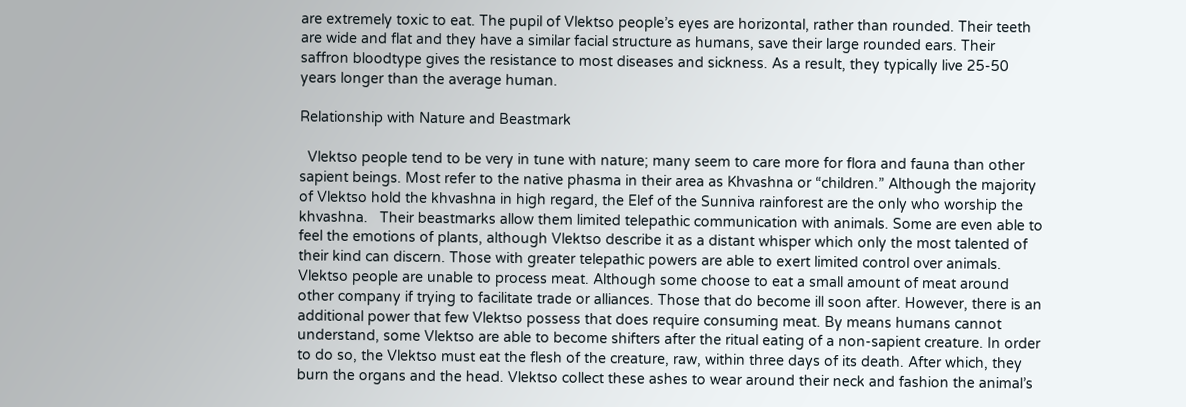are extremely toxic to eat. The pupil of Vlektso people’s eyes are horizontal, rather than rounded. Their teeth are wide and flat and they have a similar facial structure as humans, save their large rounded ears. Their saffron bloodtype gives the resistance to most diseases and sickness. As a result, they typically live 25-50 years longer than the average human.

Relationship with Nature and Beastmark

  Vlektso people tend to be very in tune with nature; many seem to care more for flora and fauna than other sapient beings. Most refer to the native phasma in their area as Khvashna or “children.” Although the majority of Vlektso hold the khvashna in high regard, the Elef of the Sunniva rainforest are the only who worship the khvashna.   Their beastmarks allow them limited telepathic communication with animals. Some are even able to feel the emotions of plants, although Vlektso describe it as a distant whisper which only the most talented of their kind can discern. Those with greater telepathic powers are able to exert limited control over animals.   Vlektso people are unable to process meat. Although some choose to eat a small amount of meat around other company if trying to facilitate trade or alliances. Those that do become ill soon after. However, there is an additional power that few Vlektso possess that does require consuming meat. By means humans cannot understand, some Vlektso are able to become shifters after the ritual eating of a non-sapient creature. In order to do so, the Vlektso must eat the flesh of the creature, raw, within three days of its death. After which, they burn the organs and the head. Vlektso collect these ashes to wear around their neck and fashion the animal’s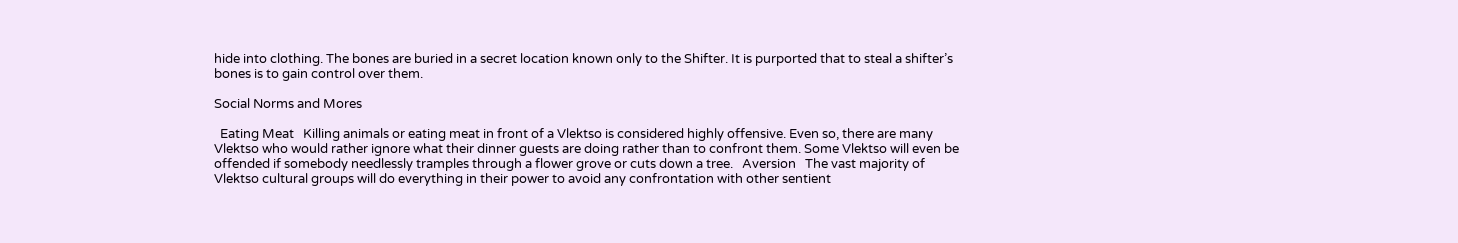hide into clothing. The bones are buried in a secret location known only to the Shifter. It is purported that to steal a shifter’s bones is to gain control over them.

Social Norms and Mores

  Eating Meat   Killing animals or eating meat in front of a Vlektso is considered highly offensive. Even so, there are many Vlektso who would rather ignore what their dinner guests are doing rather than to confront them. Some Vlektso will even be offended if somebody needlessly tramples through a flower grove or cuts down a tree.   Aversion   The vast majority of Vlektso cultural groups will do everything in their power to avoid any confrontation with other sentient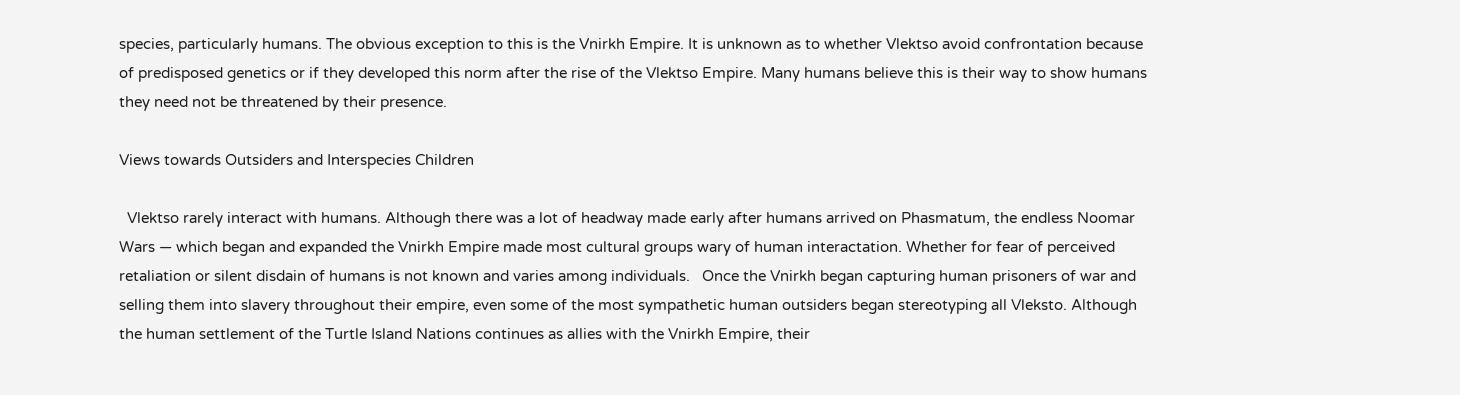species, particularly humans. The obvious exception to this is the Vnirkh Empire. It is unknown as to whether Vlektso avoid confrontation because of predisposed genetics or if they developed this norm after the rise of the Vlektso Empire. Many humans believe this is their way to show humans they need not be threatened by their presence.

Views towards Outsiders and Interspecies Children

  Vlektso rarely interact with humans. Although there was a lot of headway made early after humans arrived on Phasmatum, the endless Noomar Wars — which began and expanded the Vnirkh Empire made most cultural groups wary of human interactation. Whether for fear of perceived retaliation or silent disdain of humans is not known and varies among individuals.   Once the Vnirkh began capturing human prisoners of war and selling them into slavery throughout their empire, even some of the most sympathetic human outsiders began stereotyping all Vleksto. Although the human settlement of the Turtle Island Nations continues as allies with the Vnirkh Empire, their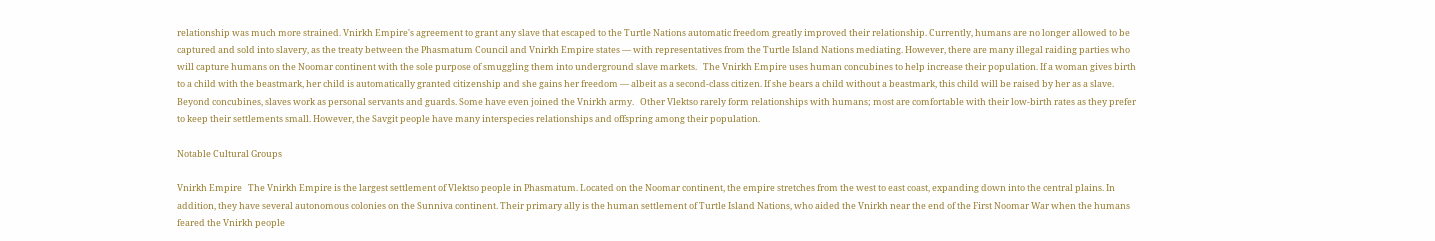relationship was much more strained. Vnirkh Empire's agreement to grant any slave that escaped to the Turtle Nations automatic freedom greatly improved their relationship. Currently, humans are no longer allowed to be captured and sold into slavery, as the treaty between the Phasmatum Council and Vnirkh Empire states — with representatives from the Turtle Island Nations mediating. However, there are many illegal raiding parties who will capture humans on the Noomar continent with the sole purpose of smuggling them into underground slave markets.   The Vnirkh Empire uses human concubines to help increase their population. If a woman gives birth to a child with the beastmark, her child is automatically granted citizenship and she gains her freedom — albeit as a second-class citizen. If she bears a child without a beastmark, this child will be raised by her as a slave. Beyond concubines, slaves work as personal servants and guards. Some have even joined the Vnirkh army.   Other Vlektso rarely form relationships with humans; most are comfortable with their low-birth rates as they prefer to keep their settlements small. However, the Savgit people have many interspecies relationships and offspring among their population.

Notable Cultural Groups

Vnirkh Empire   The Vnirkh Empire is the largest settlement of Vlektso people in Phasmatum. Located on the Noomar continent, the empire stretches from the west to east coast, expanding down into the central plains. In addition, they have several autonomous colonies on the Sunniva continent. Their primary ally is the human settlement of Turtle Island Nations, who aided the Vnirkh near the end of the First Noomar War when the humans feared the Vnirkh people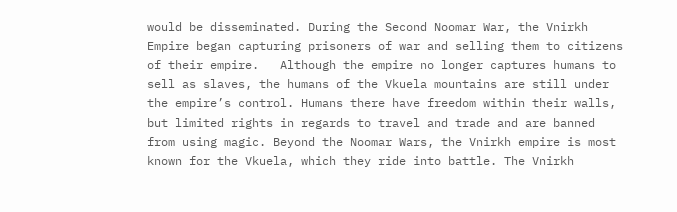would be disseminated. During the Second Noomar War, the Vnirkh Empire began capturing prisoners of war and selling them to citizens of their empire.   Although the empire no longer captures humans to sell as slaves, the humans of the Vkuela mountains are still under the empire’s control. Humans there have freedom within their walls, but limited rights in regards to travel and trade and are banned from using magic. Beyond the Noomar Wars, the Vnirkh empire is most known for the Vkuela, which they ride into battle. The Vnirkh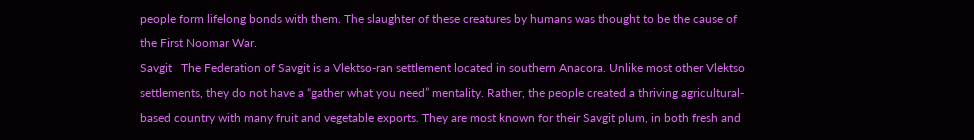people form lifelong bonds with them. The slaughter of these creatures by humans was thought to be the cause of the First Noomar War.
Savgit   The Federation of Savgit is a Vlektso-ran settlement located in southern Anacora. Unlike most other Vlektso settlements, they do not have a “gather what you need” mentality. Rather, the people created a thriving agricultural-based country with many fruit and vegetable exports. They are most known for their Savgit plum, in both fresh and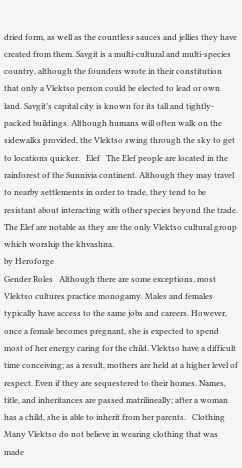dried form, as well as the countless sauces and jellies they have created from them. Savgit is a multi-cultural and multi-species country, although the founders wrote in their constitution that only a Vlektso person could be elected to lead or own land. Savgit’s capital city is known for its tall and tightly-packed buildings. Although humans will often walk on the sidewalks provided, the Vlektso swing through the sky to get to locations quicker.   Elef   The Elef people are located in the rainforest of the Sunnivia continent. Although they may travel to nearby settlements in order to trade, they tend to be resistant about interacting with other species beyond the trade. The Elef are notable as they are the only Vlektso cultural group which worship the khvashna.
by Heroforge
Gender Roles   Although there are some exceptions, most Vlektso cultures practice monogamy. Males and females typically have access to the same jobs and careers. However, once a female becomes pregnant, she is expected to spend most of her energy caring for the child. Vlektso have a difficult time conceiving; as a result, mothers are held at a higher level of respect. Even if they are sequestered to their homes. Names, title, and inheritances are passed matrilineally; after a woman has a child, she is able to inherit from her parents.   Clothing   Many Vlektso do not believe in wearing clothing that was made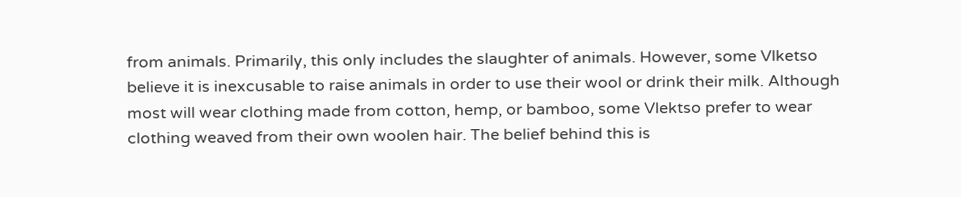from animals. Primarily, this only includes the slaughter of animals. However, some Vlketso believe it is inexcusable to raise animals in order to use their wool or drink their milk. Although most will wear clothing made from cotton, hemp, or bamboo, some Vlektso prefer to wear clothing weaved from their own woolen hair. The belief behind this is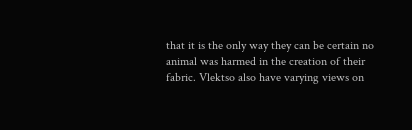that it is the only way they can be certain no animal was harmed in the creation of their fabric. Vlektso also have varying views on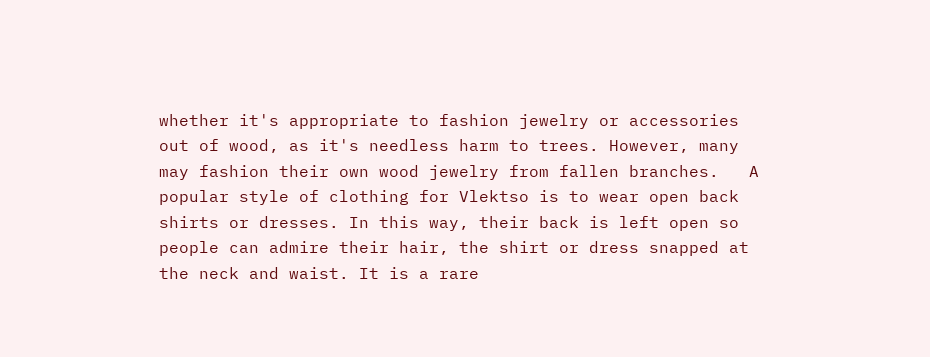whether it's appropriate to fashion jewelry or accessories out of wood, as it's needless harm to trees. However, many may fashion their own wood jewelry from fallen branches.   A popular style of clothing for Vlektso is to wear open back shirts or dresses. In this way, their back is left open so people can admire their hair, the shirt or dress snapped at the neck and waist. It is a rare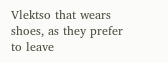Vlektso that wears shoes, as they prefer to leave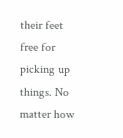their feet free for picking up things. No matter how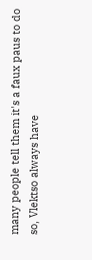many people tell them it's a faux paus to do so, Vlektso always have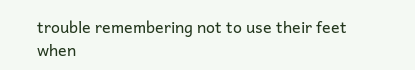trouble remembering not to use their feet when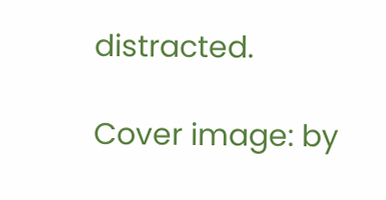distracted.

Cover image: by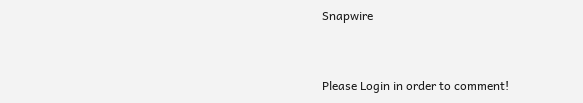Snapwire


Please Login in order to comment!